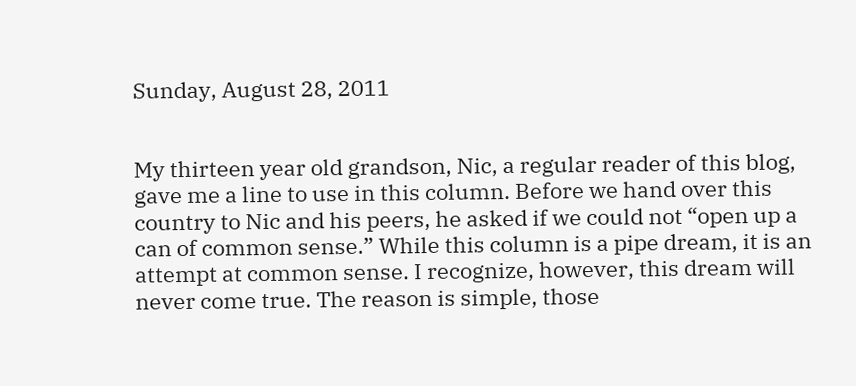Sunday, August 28, 2011


My thirteen year old grandson, Nic, a regular reader of this blog, gave me a line to use in this column. Before we hand over this country to Nic and his peers, he asked if we could not “open up a can of common sense.” While this column is a pipe dream, it is an attempt at common sense. I recognize, however, this dream will never come true. The reason is simple, those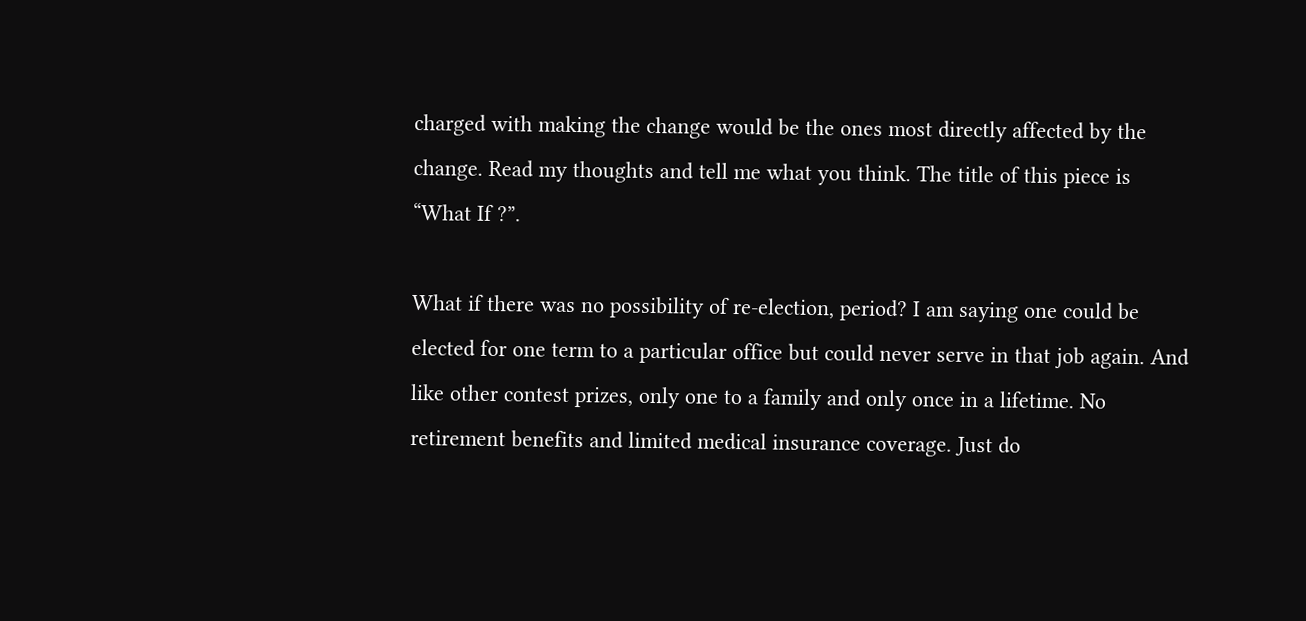charged with making the change would be the ones most directly affected by the change. Read my thoughts and tell me what you think. The title of this piece is “What If ?”.

What if there was no possibility of re-election, period? I am saying one could be elected for one term to a particular office but could never serve in that job again. And like other contest prizes, only one to a family and only once in a lifetime. No retirement benefits and limited medical insurance coverage. Just do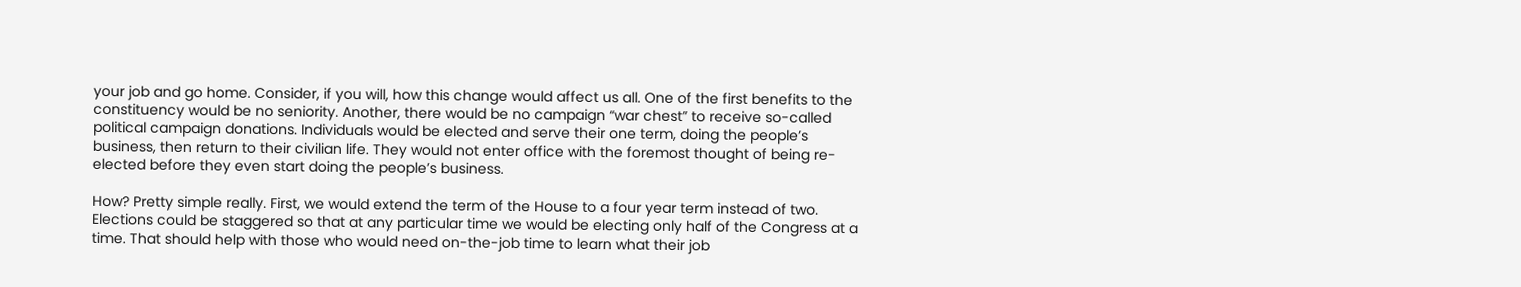your job and go home. Consider, if you will, how this change would affect us all. One of the first benefits to the constituency would be no seniority. Another, there would be no campaign “war chest” to receive so-called political campaign donations. Individuals would be elected and serve their one term, doing the people’s business, then return to their civilian life. They would not enter office with the foremost thought of being re-elected before they even start doing the people’s business.

How? Pretty simple really. First, we would extend the term of the House to a four year term instead of two. Elections could be staggered so that at any particular time we would be electing only half of the Congress at a time. That should help with those who would need on-the-job time to learn what their job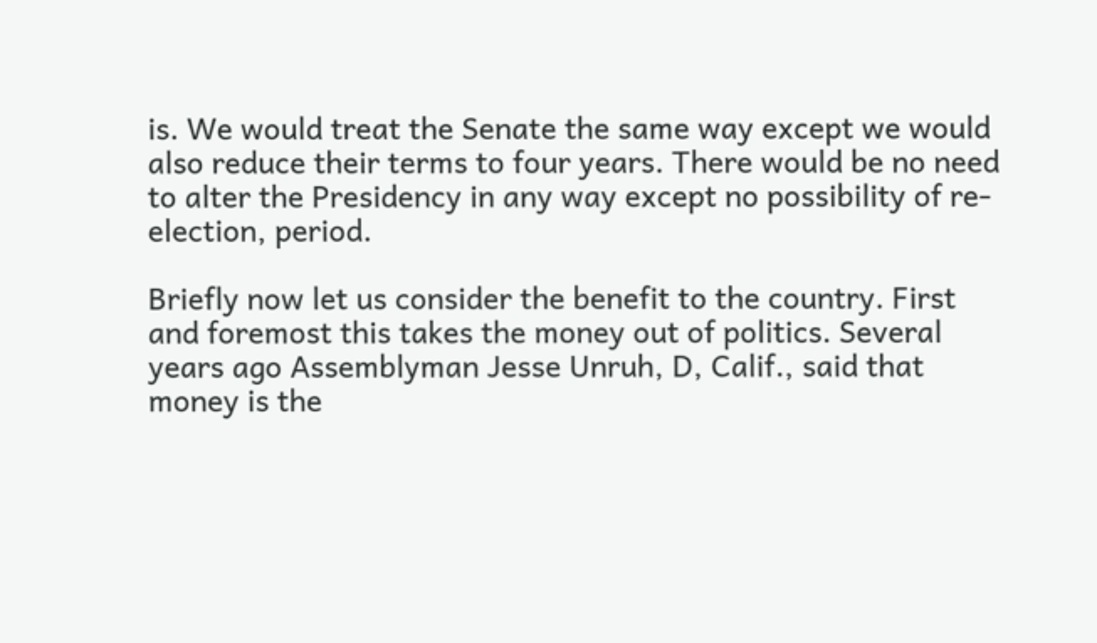is. We would treat the Senate the same way except we would also reduce their terms to four years. There would be no need to alter the Presidency in any way except no possibility of re-election, period.

Briefly now let us consider the benefit to the country. First and foremost this takes the money out of politics. Several years ago Assemblyman Jesse Unruh, D, Calif., said that money is the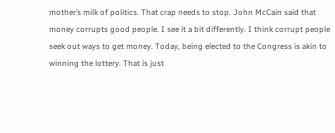mother’s milk of politics. That crap needs to stop. John McCain said that money corrupts good people. I see it a bit differently. I think corrupt people seek out ways to get money. Today, being elected to the Congress is akin to winning the lottery. That is just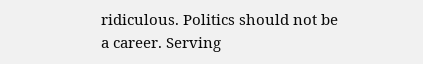ridiculous. Politics should not be a career. Serving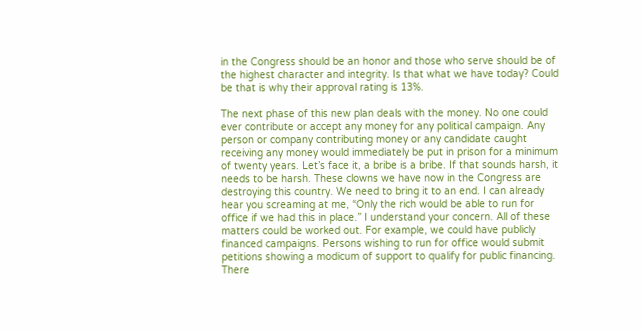in the Congress should be an honor and those who serve should be of the highest character and integrity. Is that what we have today? Could be that is why their approval rating is 13%.

The next phase of this new plan deals with the money. No one could ever contribute or accept any money for any political campaign. Any person or company contributing money or any candidate caught receiving any money would immediately be put in prison for a minimum of twenty years. Let’s face it, a bribe is a bribe. If that sounds harsh, it needs to be harsh. These clowns we have now in the Congress are destroying this country. We need to bring it to an end. I can already hear you screaming at me, “Only the rich would be able to run for office if we had this in place.” I understand your concern. All of these matters could be worked out. For example, we could have publicly financed campaigns. Persons wishing to run for office would submit petitions showing a modicum of support to qualify for public financing. There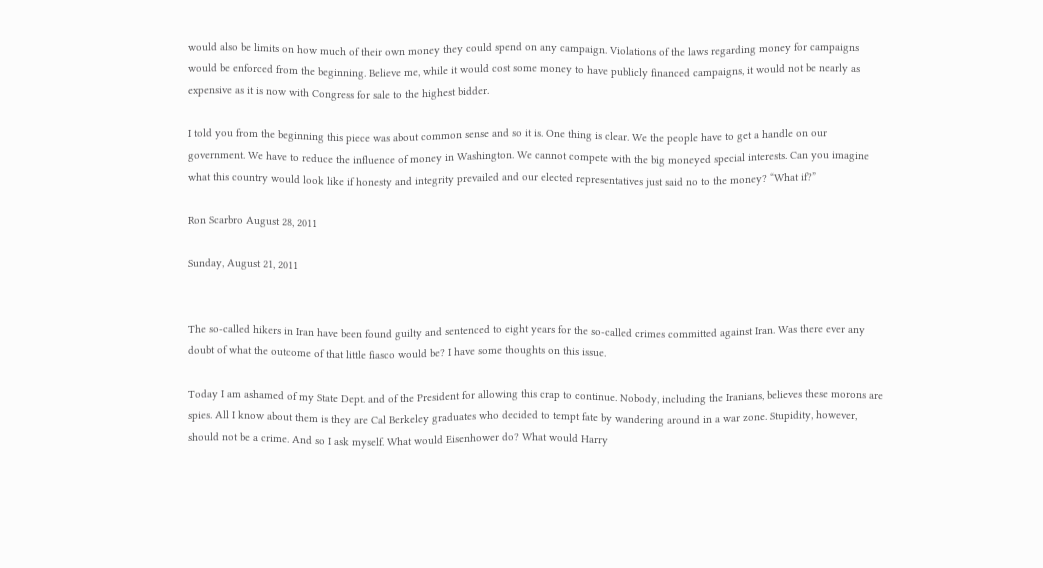would also be limits on how much of their own money they could spend on any campaign. Violations of the laws regarding money for campaigns would be enforced from the beginning. Believe me, while it would cost some money to have publicly financed campaigns, it would not be nearly as expensive as it is now with Congress for sale to the highest bidder.

I told you from the beginning this piece was about common sense and so it is. One thing is clear. We the people have to get a handle on our government. We have to reduce the influence of money in Washington. We cannot compete with the big moneyed special interests. Can you imagine what this country would look like if honesty and integrity prevailed and our elected representatives just said no to the money? “What if?”

Ron Scarbro August 28, 2011

Sunday, August 21, 2011


The so-called hikers in Iran have been found guilty and sentenced to eight years for the so-called crimes committed against Iran. Was there ever any doubt of what the outcome of that little fiasco would be? I have some thoughts on this issue.

Today I am ashamed of my State Dept. and of the President for allowing this crap to continue. Nobody, including the Iranians, believes these morons are spies. All I know about them is they are Cal Berkeley graduates who decided to tempt fate by wandering around in a war zone. Stupidity, however, should not be a crime. And so I ask myself. What would Eisenhower do? What would Harry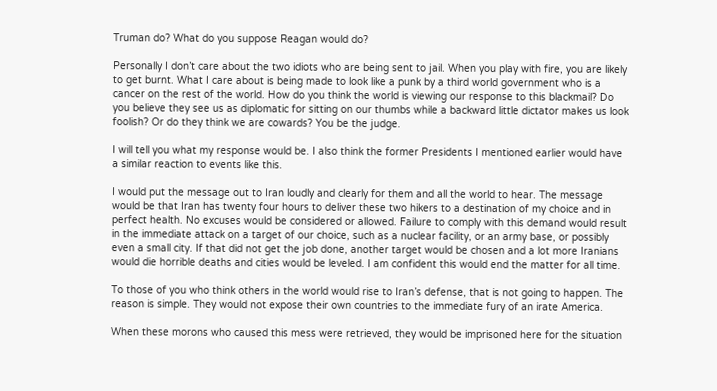Truman do? What do you suppose Reagan would do?

Personally I don’t care about the two idiots who are being sent to jail. When you play with fire, you are likely to get burnt. What I care about is being made to look like a punk by a third world government who is a cancer on the rest of the world. How do you think the world is viewing our response to this blackmail? Do you believe they see us as diplomatic for sitting on our thumbs while a backward little dictator makes us look foolish? Or do they think we are cowards? You be the judge.

I will tell you what my response would be. I also think the former Presidents I mentioned earlier would have a similar reaction to events like this.

I would put the message out to Iran loudly and clearly for them and all the world to hear. The message would be that Iran has twenty four hours to deliver these two hikers to a destination of my choice and in perfect health. No excuses would be considered or allowed. Failure to comply with this demand would result in the immediate attack on a target of our choice, such as a nuclear facility, or an army base, or possibly even a small city. If that did not get the job done, another target would be chosen and a lot more Iranians would die horrible deaths and cities would be leveled. I am confident this would end the matter for all time.

To those of you who think others in the world would rise to Iran’s defense, that is not going to happen. The reason is simple. They would not expose their own countries to the immediate fury of an irate America.

When these morons who caused this mess were retrieved, they would be imprisoned here for the situation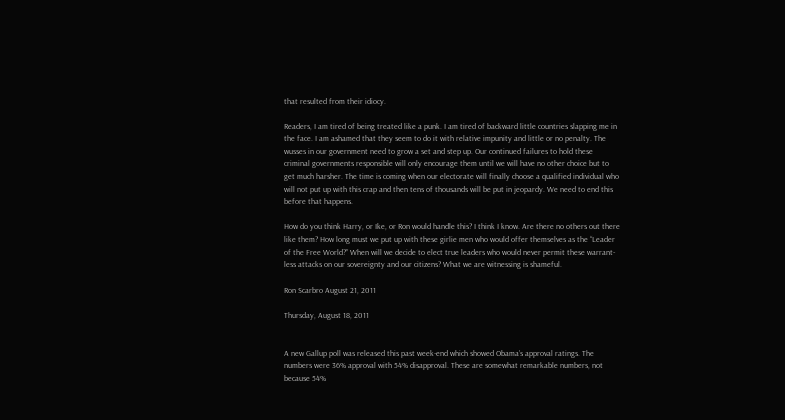that resulted from their idiocy.

Readers, I am tired of being treated like a punk. I am tired of backward little countries slapping me in the face. I am ashamed that they seem to do it with relative impunity and little or no penalty. The wusses in our government need to grow a set and step up. Our continued failures to hold these criminal governments responsible will only encourage them until we will have no other choice but to get much harsher. The time is coming when our electorate will finally choose a qualified individual who will not put up with this crap and then tens of thousands will be put in jeopardy. We need to end this before that happens.

How do you think Harry, or Ike, or Ron would handle this? I think I know. Are there no others out there like them? How long must we put up with these girlie men who would offer themselves as the “Leader of the Free World?” When will we decide to elect true leaders who would never permit these warrant-less attacks on our sovereignty and our citizens? What we are witnessing is shameful.

Ron Scarbro August 21, 2011

Thursday, August 18, 2011


A new Gallup poll was released this past week-end which showed Obama’s approval ratings. The numbers were 36% approval with 54% disapproval. These are somewhat remarkable numbers, not because 54%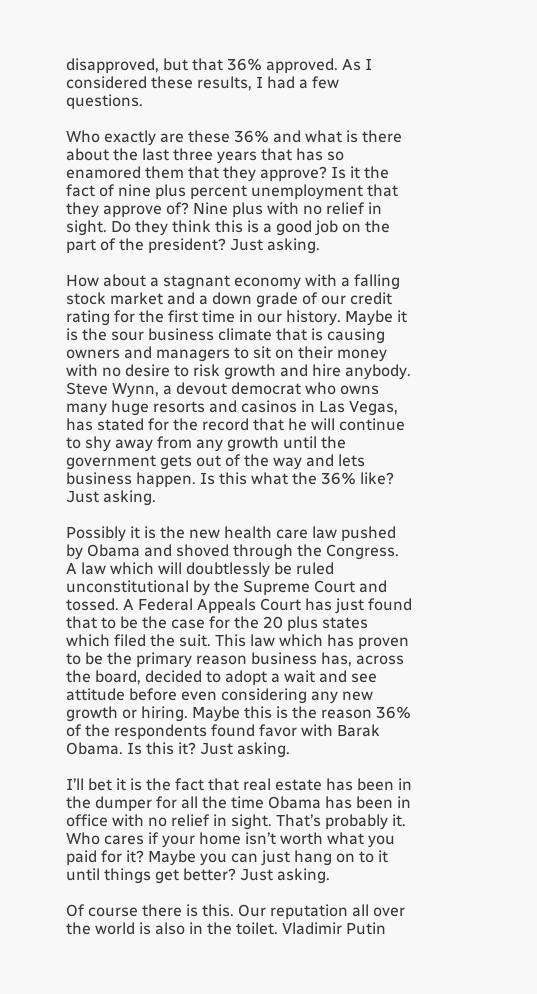disapproved, but that 36% approved. As I considered these results, I had a few questions.

Who exactly are these 36% and what is there about the last three years that has so enamored them that they approve? Is it the fact of nine plus percent unemployment that they approve of? Nine plus with no relief in sight. Do they think this is a good job on the part of the president? Just asking.

How about a stagnant economy with a falling stock market and a down grade of our credit rating for the first time in our history. Maybe it is the sour business climate that is causing owners and managers to sit on their money with no desire to risk growth and hire anybody. Steve Wynn, a devout democrat who owns many huge resorts and casinos in Las Vegas, has stated for the record that he will continue to shy away from any growth until the government gets out of the way and lets business happen. Is this what the 36% like? Just asking.

Possibly it is the new health care law pushed by Obama and shoved through the Congress. A law which will doubtlessly be ruled unconstitutional by the Supreme Court and tossed. A Federal Appeals Court has just found that to be the case for the 20 plus states which filed the suit. This law which has proven to be the primary reason business has, across the board, decided to adopt a wait and see attitude before even considering any new growth or hiring. Maybe this is the reason 36% of the respondents found favor with Barak Obama. Is this it? Just asking.

I’ll bet it is the fact that real estate has been in the dumper for all the time Obama has been in office with no relief in sight. That’s probably it. Who cares if your home isn’t worth what you paid for it? Maybe you can just hang on to it until things get better? Just asking.

Of course there is this. Our reputation all over the world is also in the toilet. Vladimir Putin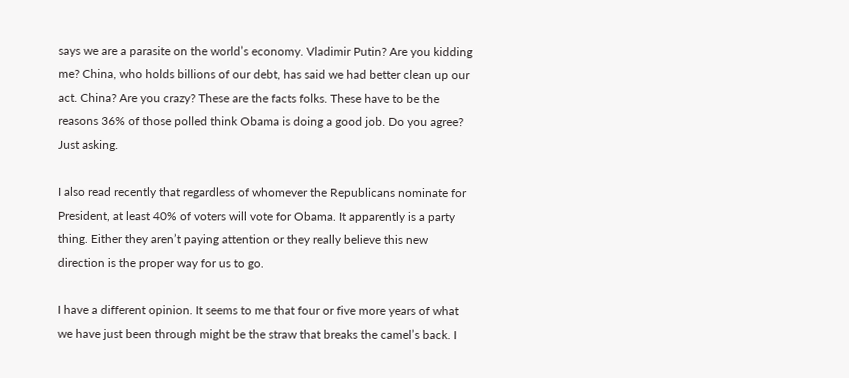says we are a parasite on the world’s economy. Vladimir Putin? Are you kidding me? China, who holds billions of our debt, has said we had better clean up our act. China? Are you crazy? These are the facts folks. These have to be the reasons 36% of those polled think Obama is doing a good job. Do you agree? Just asking.

I also read recently that regardless of whomever the Republicans nominate for President, at least 40% of voters will vote for Obama. It apparently is a party thing. Either they aren’t paying attention or they really believe this new direction is the proper way for us to go.

I have a different opinion. It seems to me that four or five more years of what we have just been through might be the straw that breaks the camel’s back. I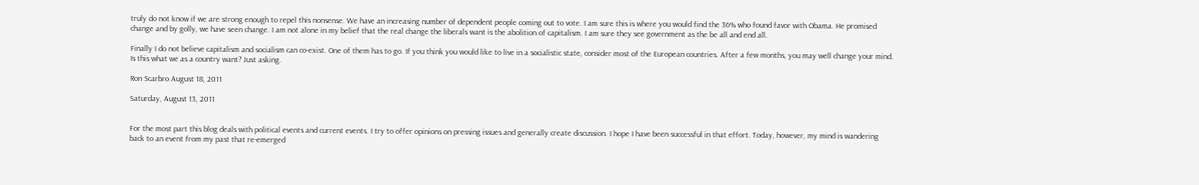truly do not know if we are strong enough to repel this nonsense. We have an increasing number of dependent people coming out to vote. I am sure this is where you would find the 36% who found favor with Obama. He promised change and by golly, we have seen change. I am not alone in my belief that the real change the liberals want is the abolition of capitalism. I am sure they see government as the be all and end all.

Finally I do not believe capitalism and socialism can co-exist. One of them has to go. If you think you would like to live in a socialistic state, consider most of the European countries. After a few months, you may well change your mind. Is this what we as a country want? Just asking.

Ron Scarbro August 18, 2011

Saturday, August 13, 2011


For the most part this blog deals with political events and current events. I try to offer opinions on pressing issues and generally create discussion. I hope I have been successful in that effort. Today, however, my mind is wandering back to an event from my past that re-emerged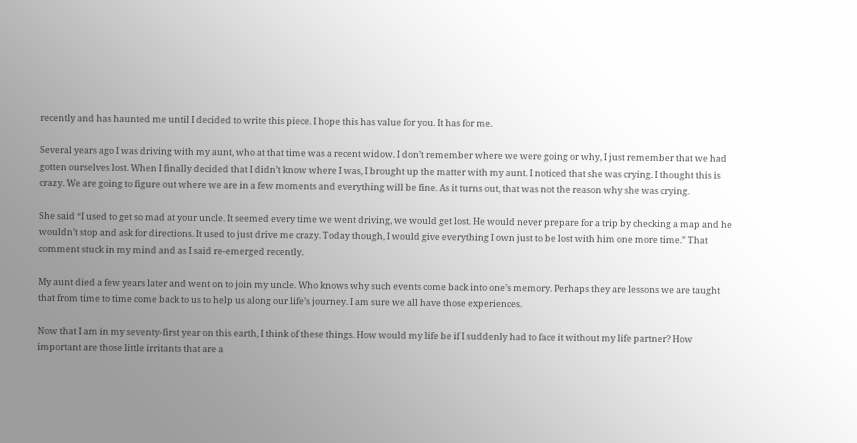recently and has haunted me until I decided to write this piece. I hope this has value for you. It has for me.

Several years ago I was driving with my aunt, who at that time was a recent widow. I don’t remember where we were going or why, I just remember that we had gotten ourselves lost. When I finally decided that I didn’t know where I was, I brought up the matter with my aunt. I noticed that she was crying. I thought this is crazy. We are going to figure out where we are in a few moments and everything will be fine. As it turns out, that was not the reason why she was crying.

She said “I used to get so mad at your uncle. It seemed every time we went driving, we would get lost. He would never prepare for a trip by checking a map and he wouldn’t stop and ask for directions. It used to just drive me crazy. Today though, I would give everything I own just to be lost with him one more time.” That comment stuck in my mind and as I said re-emerged recently.

My aunt died a few years later and went on to join my uncle. Who knows why such events come back into one’s memory. Perhaps they are lessons we are taught that from time to time come back to us to help us along our life’s journey. I am sure we all have those experiences.

Now that I am in my seventy-first year on this earth, I think of these things. How would my life be if I suddenly had to face it without my life partner? How important are those little irritants that are a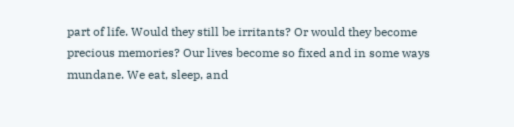part of life. Would they still be irritants? Or would they become precious memories? Our lives become so fixed and in some ways mundane. We eat, sleep, and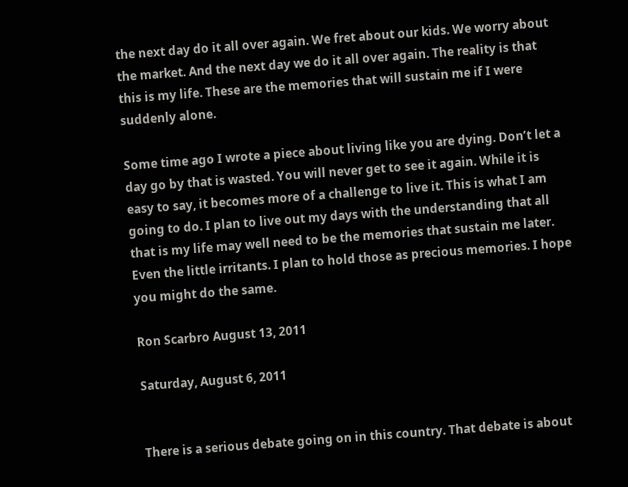the next day do it all over again. We fret about our kids. We worry about the market. And the next day we do it all over again. The reality is that this is my life. These are the memories that will sustain me if I were suddenly alone.

Some time ago I wrote a piece about living like you are dying. Don’t let a day go by that is wasted. You will never get to see it again. While it is easy to say, it becomes more of a challenge to live it. This is what I am going to do. I plan to live out my days with the understanding that all that is my life may well need to be the memories that sustain me later. Even the little irritants. I plan to hold those as precious memories. I hope you might do the same.

Ron Scarbro August 13, 2011

Saturday, August 6, 2011


There is a serious debate going on in this country. That debate is about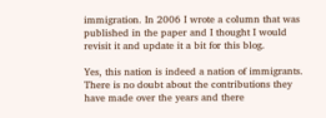immigration. In 2006 I wrote a column that was published in the paper and I thought I would revisit it and update it a bit for this blog.

Yes, this nation is indeed a nation of immigrants. There is no doubt about the contributions they have made over the years and there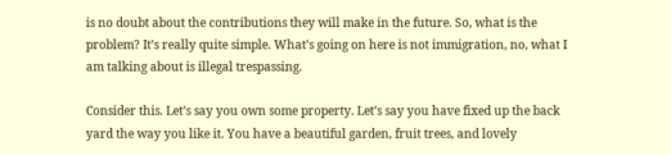is no doubt about the contributions they will make in the future. So, what is the problem? It’s really quite simple. What’s going on here is not immigration, no, what I am talking about is illegal trespassing.

Consider this. Let’s say you own some property. Let’s say you have fixed up the back yard the way you like it. You have a beautiful garden, fruit trees, and lovely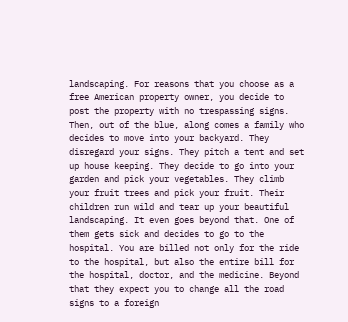landscaping. For reasons that you choose as a free American property owner, you decide to post the property with no trespassing signs. Then, out of the blue, along comes a family who decides to move into your backyard. They disregard your signs. They pitch a tent and set up house keeping. They decide to go into your garden and pick your vegetables. They climb your fruit trees and pick your fruit. Their children run wild and tear up your beautiful landscaping. It even goes beyond that. One of them gets sick and decides to go to the hospital. You are billed not only for the ride to the hospital, but also the entire bill for the hospital, doctor, and the medicine. Beyond that they expect you to change all the road signs to a foreign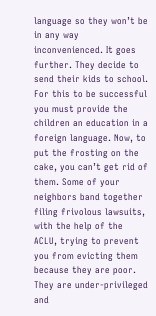language so they won’t be in any way inconvenienced. It goes further. They decide to send their kids to school. For this to be successful you must provide the children an education in a foreign language. Now, to put the frosting on the cake, you can’t get rid of them. Some of your neighbors band together filing frivolous lawsuits, with the help of the ACLU, trying to prevent you from evicting them because they are poor. They are under-privileged and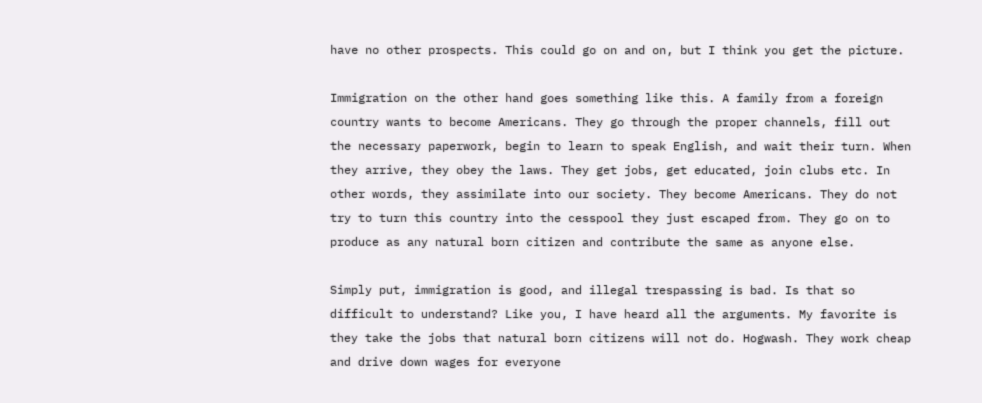have no other prospects. This could go on and on, but I think you get the picture.

Immigration on the other hand goes something like this. A family from a foreign country wants to become Americans. They go through the proper channels, fill out the necessary paperwork, begin to learn to speak English, and wait their turn. When they arrive, they obey the laws. They get jobs, get educated, join clubs etc. In other words, they assimilate into our society. They become Americans. They do not try to turn this country into the cesspool they just escaped from. They go on to produce as any natural born citizen and contribute the same as anyone else.

Simply put, immigration is good, and illegal trespassing is bad. Is that so difficult to understand? Like you, I have heard all the arguments. My favorite is they take the jobs that natural born citizens will not do. Hogwash. They work cheap and drive down wages for everyone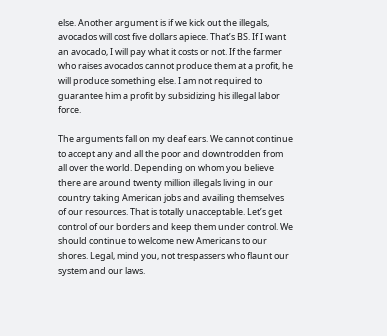else. Another argument is if we kick out the illegals, avocados will cost five dollars apiece. That’s BS. If I want an avocado, I will pay what it costs or not. If the farmer who raises avocados cannot produce them at a profit, he will produce something else. I am not required to guarantee him a profit by subsidizing his illegal labor force.

The arguments fall on my deaf ears. We cannot continue to accept any and all the poor and downtrodden from all over the world. Depending on whom you believe there are around twenty million illegals living in our country taking American jobs and availing themselves of our resources. That is totally unacceptable. Let’s get control of our borders and keep them under control. We should continue to welcome new Americans to our shores. Legal, mind you, not trespassers who flaunt our system and our laws.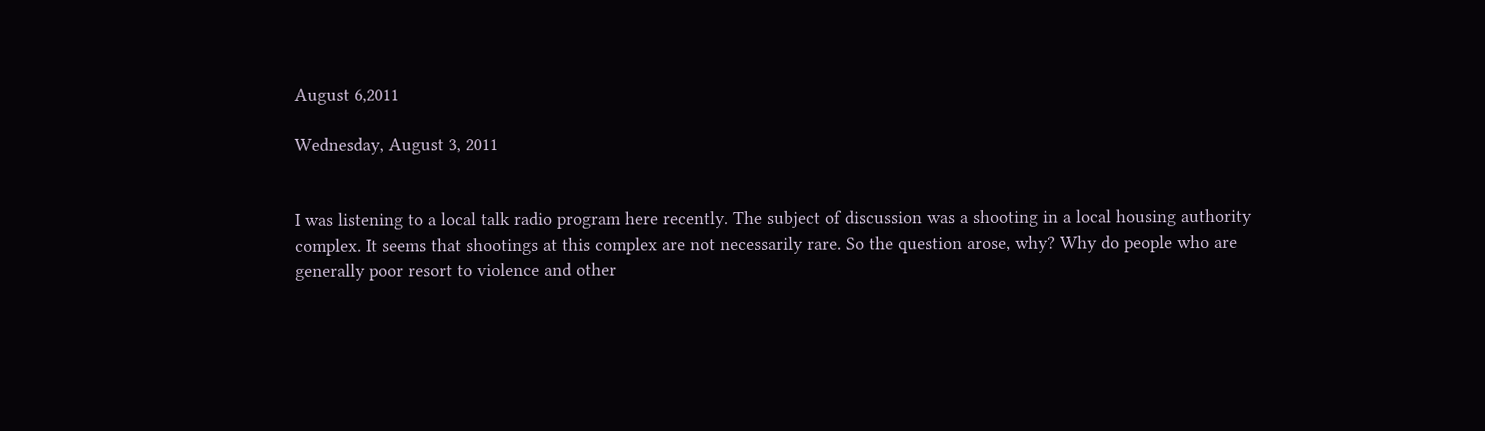August 6,2011

Wednesday, August 3, 2011


I was listening to a local talk radio program here recently. The subject of discussion was a shooting in a local housing authority complex. It seems that shootings at this complex are not necessarily rare. So the question arose, why? Why do people who are generally poor resort to violence and other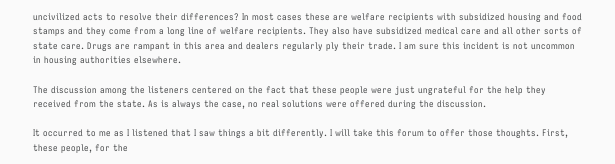uncivilized acts to resolve their differences? In most cases these are welfare recipients with subsidized housing and food stamps and they come from a long line of welfare recipients. They also have subsidized medical care and all other sorts of state care. Drugs are rampant in this area and dealers regularly ply their trade. I am sure this incident is not uncommon in housing authorities elsewhere.

The discussion among the listeners centered on the fact that these people were just ungrateful for the help they received from the state. As is always the case, no real solutions were offered during the discussion.

It occurred to me as I listened that I saw things a bit differently. I will take this forum to offer those thoughts. First, these people, for the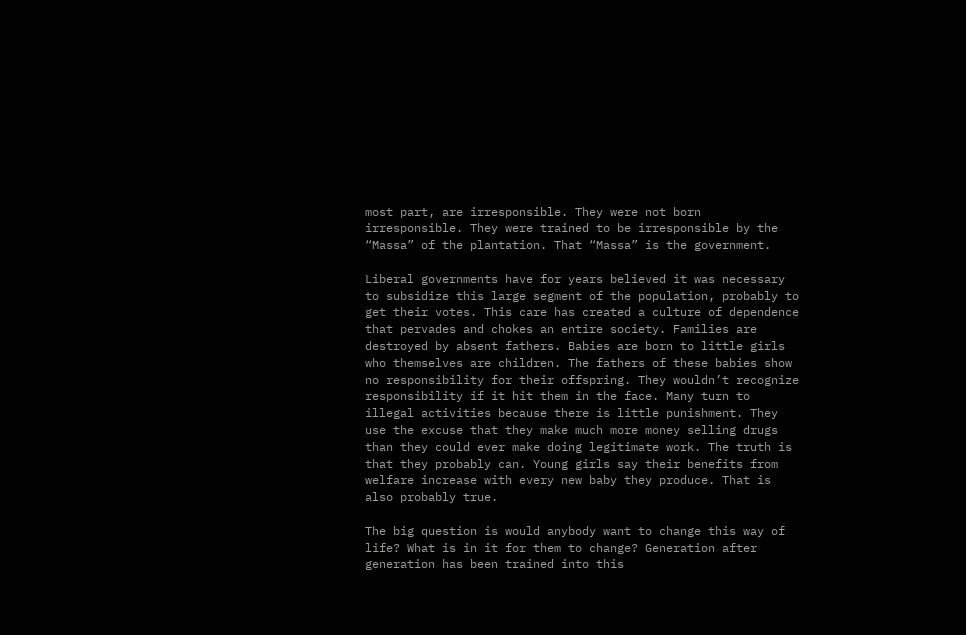most part, are irresponsible. They were not born irresponsible. They were trained to be irresponsible by the “Massa” of the plantation. That “Massa” is the government.

Liberal governments have for years believed it was necessary to subsidize this large segment of the population, probably to get their votes. This care has created a culture of dependence that pervades and chokes an entire society. Families are destroyed by absent fathers. Babies are born to little girls who themselves are children. The fathers of these babies show no responsibility for their offspring. They wouldn’t recognize responsibility if it hit them in the face. Many turn to illegal activities because there is little punishment. They use the excuse that they make much more money selling drugs than they could ever make doing legitimate work. The truth is that they probably can. Young girls say their benefits from welfare increase with every new baby they produce. That is also probably true.

The big question is would anybody want to change this way of life? What is in it for them to change? Generation after generation has been trained into this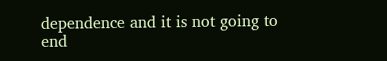dependence and it is not going to end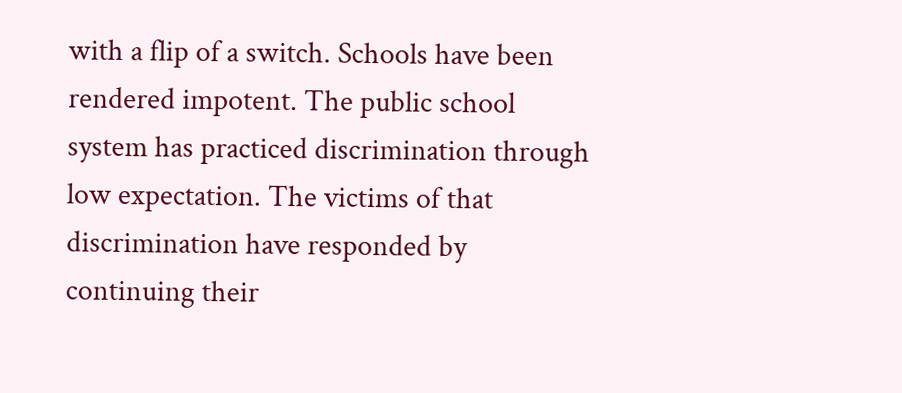with a flip of a switch. Schools have been rendered impotent. The public school system has practiced discrimination through low expectation. The victims of that discrimination have responded by continuing their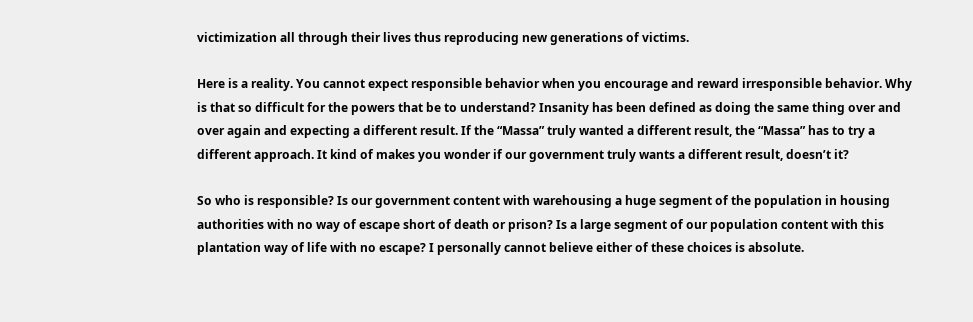victimization all through their lives thus reproducing new generations of victims.

Here is a reality. You cannot expect responsible behavior when you encourage and reward irresponsible behavior. Why is that so difficult for the powers that be to understand? Insanity has been defined as doing the same thing over and over again and expecting a different result. If the “Massa” truly wanted a different result, the “Massa” has to try a different approach. It kind of makes you wonder if our government truly wants a different result, doesn’t it?

So who is responsible? Is our government content with warehousing a huge segment of the population in housing authorities with no way of escape short of death or prison? Is a large segment of our population content with this plantation way of life with no escape? I personally cannot believe either of these choices is absolute.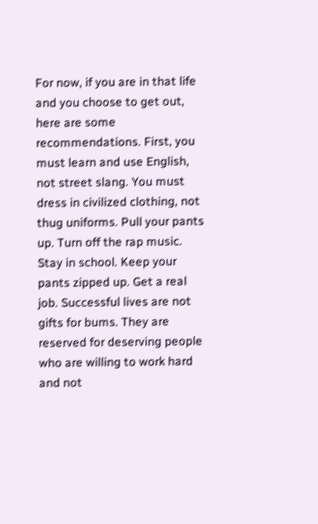For now, if you are in that life and you choose to get out, here are some recommendations. First, you must learn and use English, not street slang. You must dress in civilized clothing, not thug uniforms. Pull your pants up. Turn off the rap music. Stay in school. Keep your pants zipped up. Get a real job. Successful lives are not gifts for bums. They are reserved for deserving people who are willing to work hard and not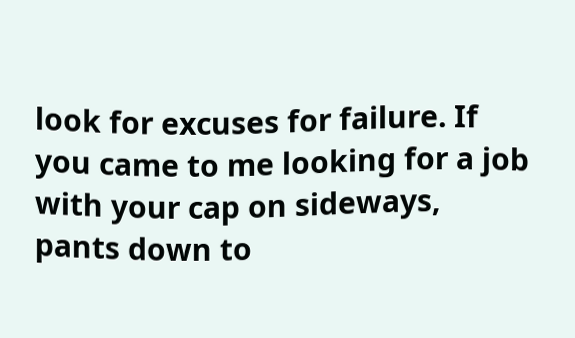look for excuses for failure. If you came to me looking for a job with your cap on sideways, pants down to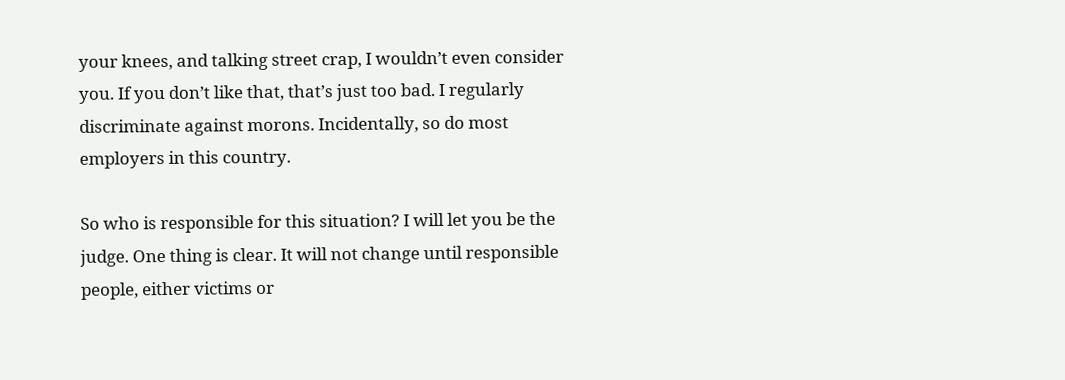your knees, and talking street crap, I wouldn’t even consider you. If you don’t like that, that’s just too bad. I regularly discriminate against morons. Incidentally, so do most employers in this country.

So who is responsible for this situation? I will let you be the judge. One thing is clear. It will not change until responsible people, either victims or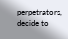perpetrators, decide to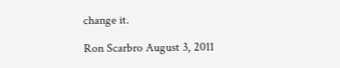change it.

Ron Scarbro August 3, 2011